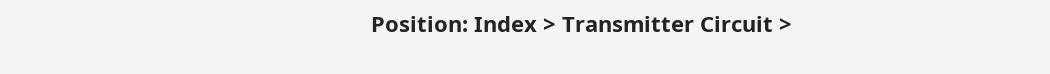Position: Index > Transmitter Circuit >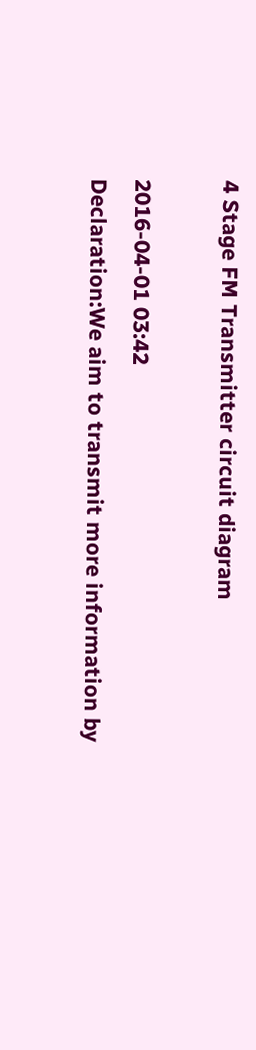4 Stage FM Transmitter circuit diagram

2016-04-01 03:42
Declaration:We aim to transmit more information by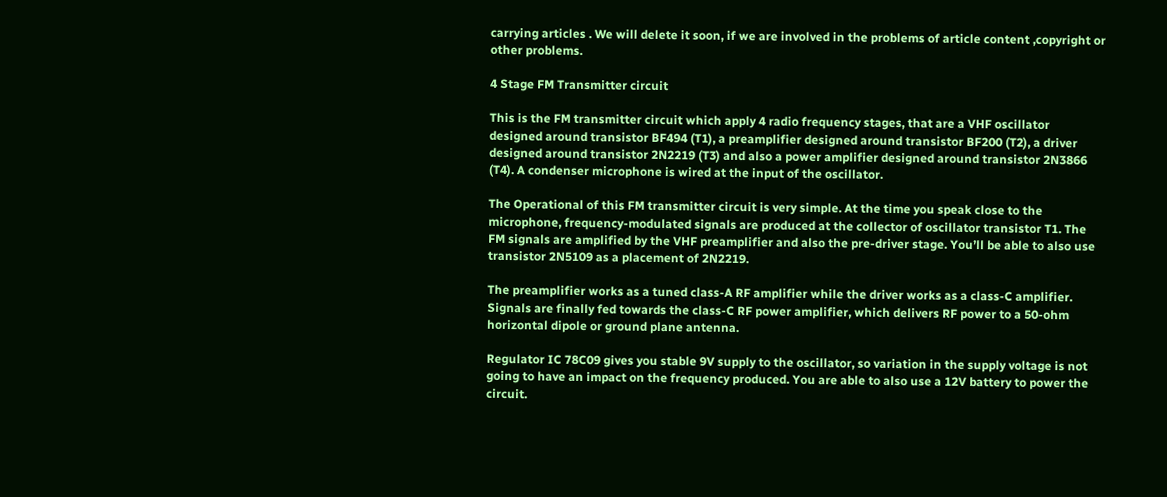carrying articles . We will delete it soon, if we are involved in the problems of article content ,copyright or other problems.

4 Stage FM Transmitter circuit

This is the FM transmitter circuit which apply 4 radio frequency stages, that are a VHF oscillator designed around transistor BF494 (T1), a preamplifier designed around transistor BF200 (T2), a driver designed around transistor 2N2219 (T3) and also a power amplifier designed around transistor 2N3866 (T4). A condenser microphone is wired at the input of the oscillator.

The Operational of this FM transmitter circuit is very simple. At the time you speak close to the microphone, frequency-modulated signals are produced at the collector of oscillator transistor T1. The FM signals are amplified by the VHF preamplifier and also the pre-driver stage. You’ll be able to also use transistor 2N5109 as a placement of 2N2219.

The preamplifier works as a tuned class-A RF amplifier while the driver works as a class-C amplifier. Signals are finally fed towards the class-C RF power amplifier, which delivers RF power to a 50-ohm horizontal dipole or ground plane antenna.

Regulator IC 78C09 gives you stable 9V supply to the oscillator, so variation in the supply voltage is not going to have an impact on the frequency produced. You are able to also use a 12V battery to power the circuit.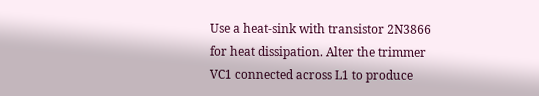Use a heat-sink with transistor 2N3866 for heat dissipation. Alter the trimmer VC1 connected across L1 to produce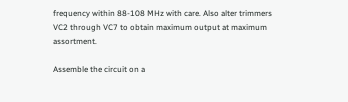frequency within 88-108 MHz with care. Also alter trimmers VC2 through VC7 to obtain maximum output at maximum assortment.

Assemble the circuit on a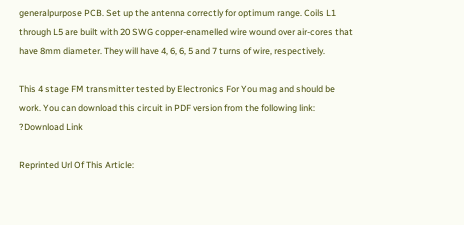generalpurpose PCB. Set up the antenna correctly for optimum range. Coils L1 through L5 are built with 20 SWG copper-enamelled wire wound over air-cores that have 8mm diameter. They will have 4, 6, 6, 5 and 7 turns of wire, respectively.

This 4 stage FM transmitter tested by Electronics For You mag and should be work. You can download this circuit in PDF version from the following link:
?Download Link

Reprinted Url Of This Article: